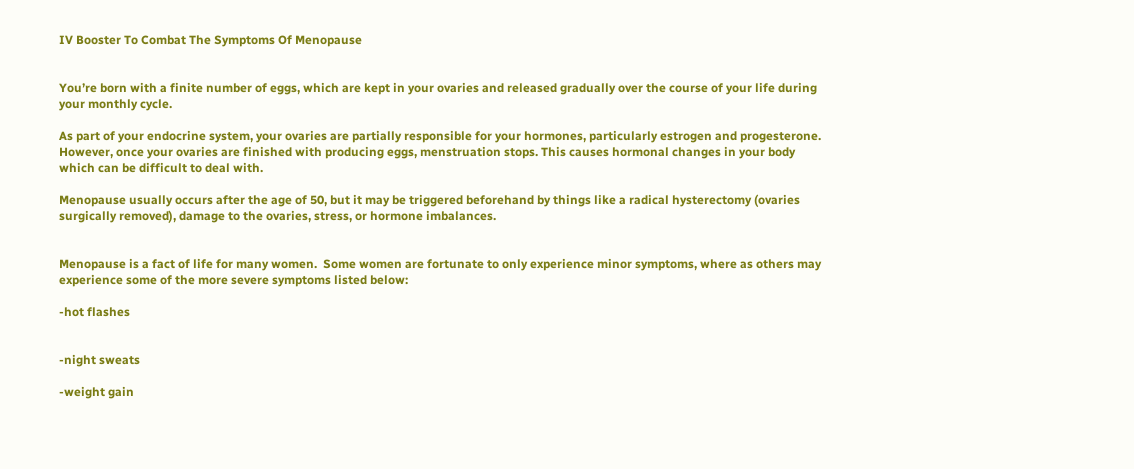IV Booster To Combat The Symptoms Of Menopause


You’re born with a finite number of eggs, which are kept in your ovaries and released gradually over the course of your life during your monthly cycle.

As part of your endocrine system, your ovaries are partially responsible for your hormones, particularly estrogen and progesterone. However, once your ovaries are finished with producing eggs, menstruation stops. This causes hormonal changes in your body which can be difficult to deal with.

Menopause usually occurs after the age of 50, but it may be triggered beforehand by things like a radical hysterectomy (ovaries surgically removed), damage to the ovaries, stress, or hormone imbalances.


Menopause is a fact of life for many women.  Some women are fortunate to only experience minor symptoms, where as others may experience some of the more severe symptoms listed below:

-hot flashes


-night sweats

-weight gain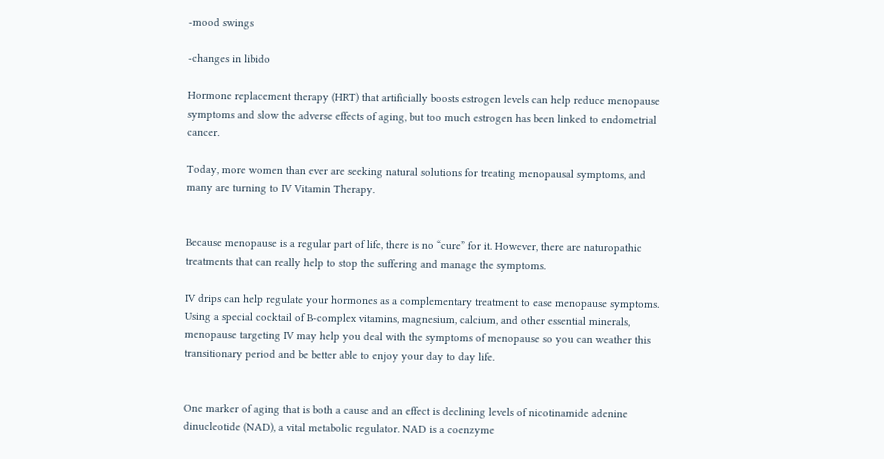-mood swings

-changes in libido

Hormone replacement therapy (HRT) that artificially boosts estrogen levels can help reduce menopause symptoms and slow the adverse effects of aging, but too much estrogen has been linked to endometrial cancer.

Today, more women than ever are seeking natural solutions for treating menopausal symptoms, and many are turning to IV Vitamin Therapy.


Because menopause is a regular part of life, there is no “cure” for it. However, there are naturopathic treatments that can really help to stop the suffering and manage the symptoms.

IV drips can help regulate your hormones as a complementary treatment to ease menopause symptoms. Using a special cocktail of B-complex vitamins, magnesium, calcium, and other essential minerals, menopause targeting IV may help you deal with the symptoms of menopause so you can weather this transitionary period and be better able to enjoy your day to day life.


One marker of aging that is both a cause and an effect is declining levels of nicotinamide adenine dinucleotide (NAD), a vital metabolic regulator. NAD is a coenzyme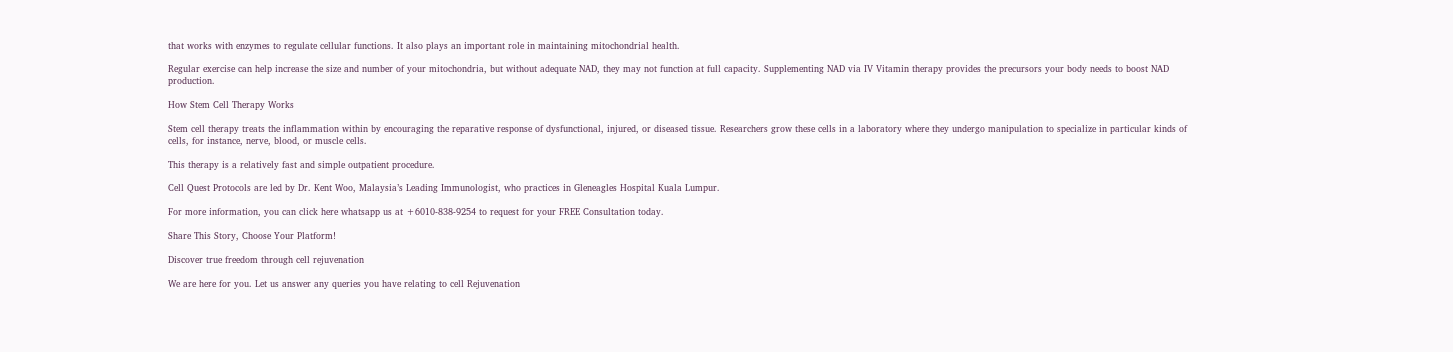that works with enzymes to regulate cellular functions. It also plays an important role in maintaining mitochondrial health.

Regular exercise can help increase the size and number of your mitochondria, but without adequate NAD, they may not function at full capacity. Supplementing NAD via IV Vitamin therapy provides the precursors your body needs to boost NAD production.

How Stem Cell Therapy Works

Stem cell therapy treats the inflammation within by encouraging the reparative response of dysfunctional, injured, or diseased tissue. Researchers grow these cells in a laboratory where they undergo manipulation to specialize in particular kinds of cells, for instance, nerve, blood, or muscle cells.

This therapy is a relatively fast and simple outpatient procedure.

Cell Quest Protocols are led by Dr. Kent Woo, Malaysia’s Leading Immunologist, who practices in Gleneagles Hospital Kuala Lumpur.

For more information, you can click here whatsapp us at +6010-838-9254 to request for your FREE Consultation today.

Share This Story, Choose Your Platform!

Discover true freedom through cell rejuvenation

We are here for you. Let us answer any queries you have relating to cell Rejuvenation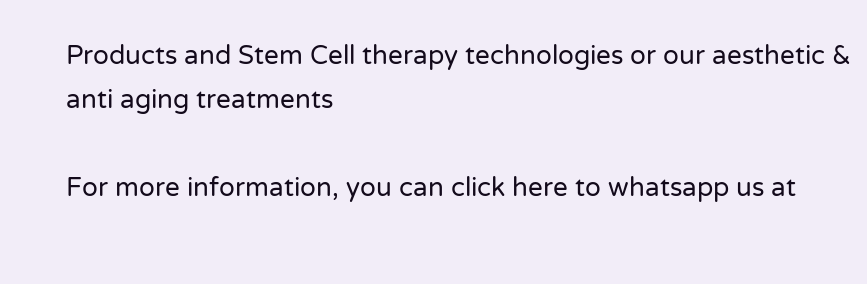Products and Stem Cell therapy technologies or our aesthetic & anti aging treatments

For more information, you can click here to whatsapp us at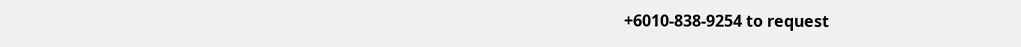+6010-838-9254 to request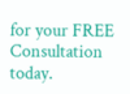for your FREE Consultation today.